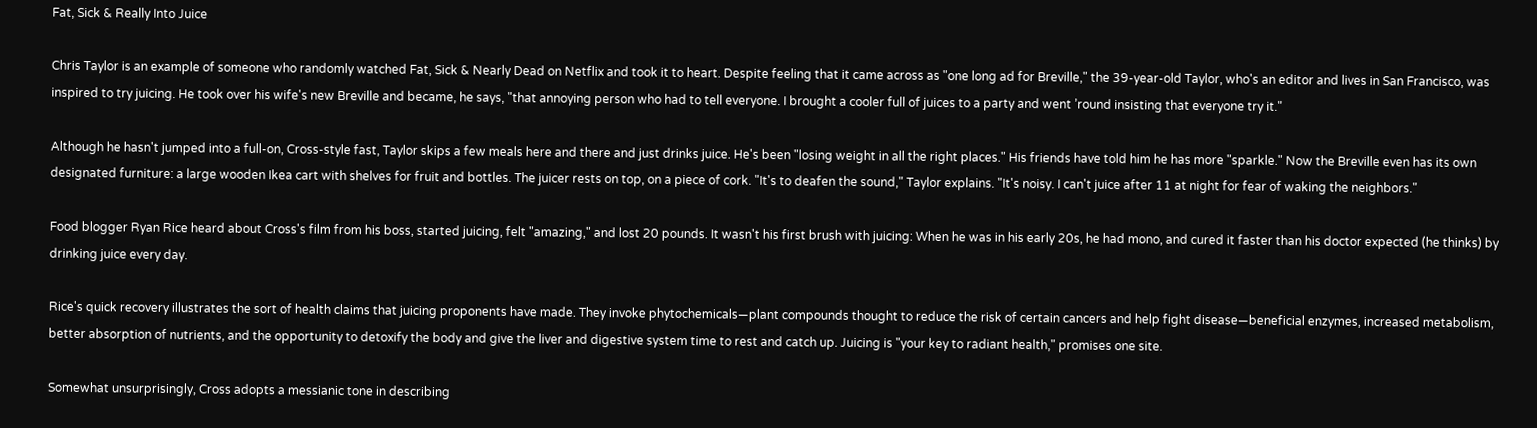Fat, Sick & Really Into Juice

Chris Taylor is an example of someone who randomly watched Fat, Sick & Nearly Dead on Netflix and took it to heart. Despite feeling that it came across as "one long ad for Breville," the 39-year-old Taylor, who's an editor and lives in San Francisco, was inspired to try juicing. He took over his wife's new Breville and became, he says, "that annoying person who had to tell everyone. I brought a cooler full of juices to a party and went ’round insisting that everyone try it."

Although he hasn't jumped into a full-on, Cross-style fast, Taylor skips a few meals here and there and just drinks juice. He's been "losing weight in all the right places." His friends have told him he has more "sparkle." Now the Breville even has its own designated furniture: a large wooden Ikea cart with shelves for fruit and bottles. The juicer rests on top, on a piece of cork. "It's to deafen the sound," Taylor explains. "It's noisy. I can't juice after 11 at night for fear of waking the neighbors."

Food blogger Ryan Rice heard about Cross's film from his boss, started juicing, felt "amazing," and lost 20 pounds. It wasn't his first brush with juicing: When he was in his early 20s, he had mono, and cured it faster than his doctor expected (he thinks) by drinking juice every day.

Rice's quick recovery illustrates the sort of health claims that juicing proponents have made. They invoke phytochemicals—plant compounds thought to reduce the risk of certain cancers and help fight disease—beneficial enzymes, increased metabolism, better absorption of nutrients, and the opportunity to detoxify the body and give the liver and digestive system time to rest and catch up. Juicing is "your key to radiant health," promises one site.

Somewhat unsurprisingly, Cross adopts a messianic tone in describing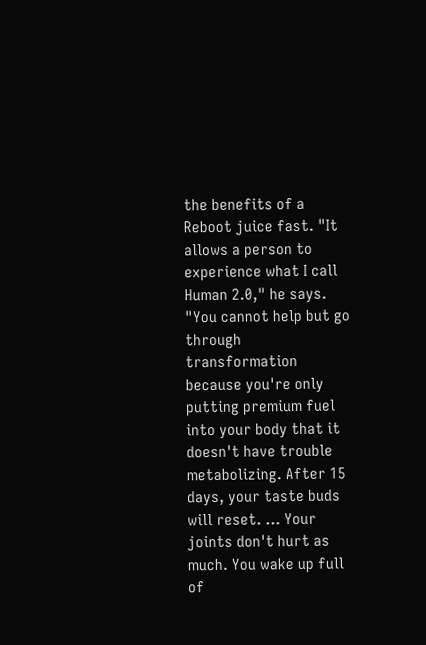the benefits of a Reboot juice fast. "It allows a person to experience what I call Human 2.0," he says. "You cannot help but go through transformation because you're only putting premium fuel into your body that it doesn't have trouble metabolizing. After 15 days, your taste buds will reset. … Your joints don't hurt as much. You wake up full of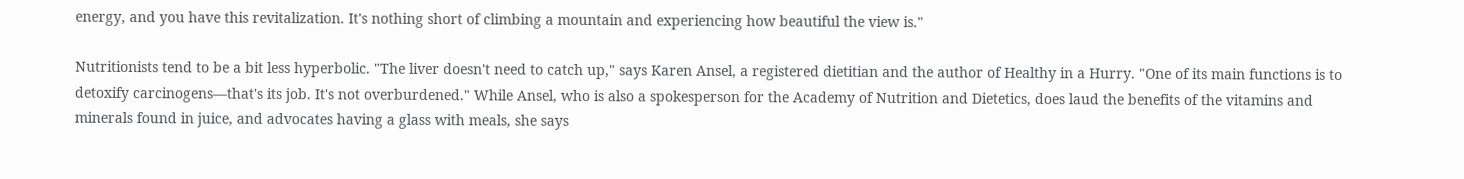energy, and you have this revitalization. It's nothing short of climbing a mountain and experiencing how beautiful the view is."

Nutritionists tend to be a bit less hyperbolic. "The liver doesn't need to catch up," says Karen Ansel, a registered dietitian and the author of Healthy in a Hurry. "One of its main functions is to detoxify carcinogens—that's its job. It's not overburdened." While Ansel, who is also a spokesperson for the Academy of Nutrition and Dietetics, does laud the benefits of the vitamins and minerals found in juice, and advocates having a glass with meals, she says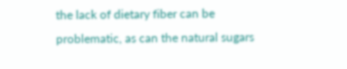the lack of dietary fiber can be problematic, as can the natural sugars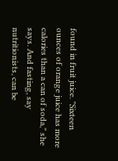found in fruit juice. "Sixteen ounces of orange juice has more calories than a can of soda," she says. And fasting, say nutritionists, can be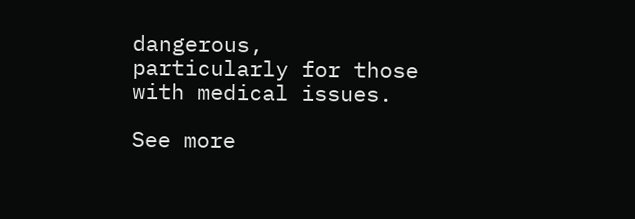dangerous, particularly for those with medical issues.

See more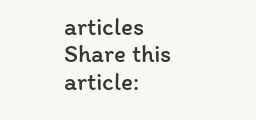articles
Share this article: